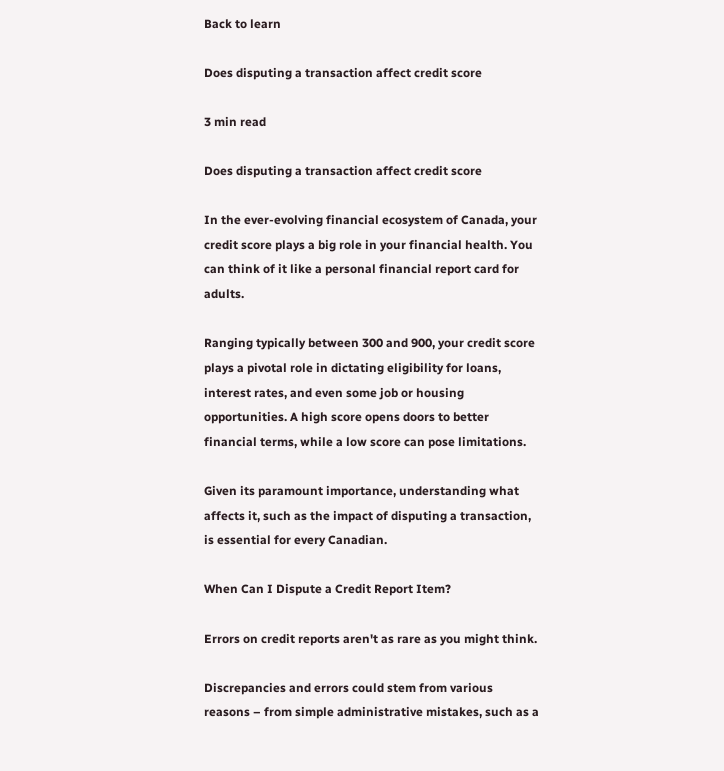Back to learn

Does disputing a transaction affect credit score

3 min read

Does disputing a transaction affect credit score

In the ever-evolving financial ecosystem of Canada, your credit score plays a big role in your financial health. You can think of it like a personal financial report card for adults.

Ranging typically between 300 and 900, your credit score plays a pivotal role in dictating eligibility for loans, interest rates, and even some job or housing opportunities. A high score opens doors to better financial terms, while a low score can pose limitations.

Given its paramount importance, understanding what affects it, such as the impact of disputing a transaction, is essential for every Canadian.

When Can I Dispute a Credit Report Item?

Errors on credit reports aren't as rare as you might think.

Discrepancies and errors could stem from various reasons – from simple administrative mistakes, such as a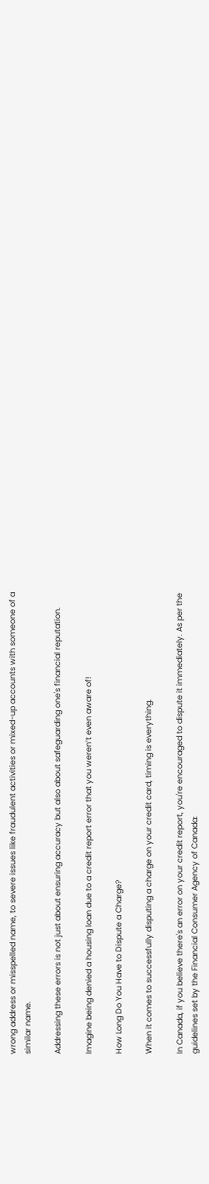wrong address or misspelled name, to severe issues like fraudulent activities or mixed-up accounts with someone of a similar name.

Addressing these errors is not just about ensuring accuracy but also about safeguarding one's financial reputation.

Imagine being denied a housing loan due to a credit report error that you weren’t even aware of!

How Long Do You Have to Dispute a Charge?

When it comes to successfully disputing a charge on your credit card, timing is everything.

In Canada, if you believe there's an error on your credit report, you're encouraged to dispute it immediately. As per the guidelines set by the Financial Consumer Agency of Canada: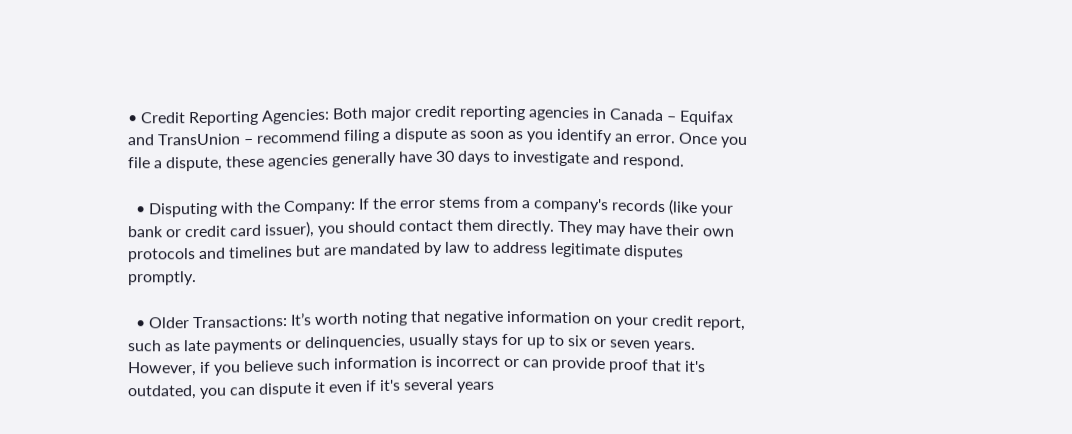• Credit Reporting Agencies: Both major credit reporting agencies in Canada – Equifax and TransUnion – recommend filing a dispute as soon as you identify an error. Once you file a dispute, these agencies generally have 30 days to investigate and respond.

  • Disputing with the Company: If the error stems from a company's records (like your bank or credit card issuer), you should contact them directly. They may have their own protocols and timelines but are mandated by law to address legitimate disputes promptly.

  • Older Transactions: It’s worth noting that negative information on your credit report, such as late payments or delinquencies, usually stays for up to six or seven years. However, if you believe such information is incorrect or can provide proof that it's outdated, you can dispute it even if it's several years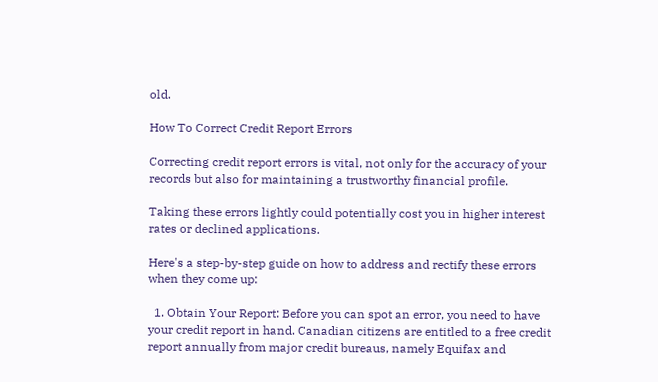old.

How To Correct Credit Report Errors

Correcting credit report errors is vital, not only for the accuracy of your records but also for maintaining a trustworthy financial profile.

Taking these errors lightly could potentially cost you in higher interest rates or declined applications.

Here's a step-by-step guide on how to address and rectify these errors when they come up:

  1. Obtain Your Report: Before you can spot an error, you need to have your credit report in hand. Canadian citizens are entitled to a free credit report annually from major credit bureaus, namely Equifax and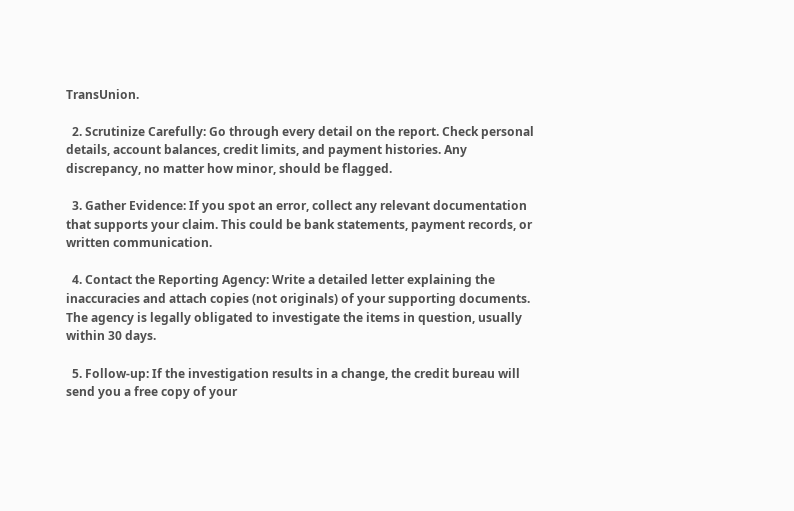TransUnion.

  2. Scrutinize Carefully: Go through every detail on the report. Check personal details, account balances, credit limits, and payment histories. Any discrepancy, no matter how minor, should be flagged.

  3. Gather Evidence: If you spot an error, collect any relevant documentation that supports your claim. This could be bank statements, payment records, or written communication.

  4. Contact the Reporting Agency: Write a detailed letter explaining the inaccuracies and attach copies (not originals) of your supporting documents. The agency is legally obligated to investigate the items in question, usually within 30 days.

  5. Follow-up: If the investigation results in a change, the credit bureau will send you a free copy of your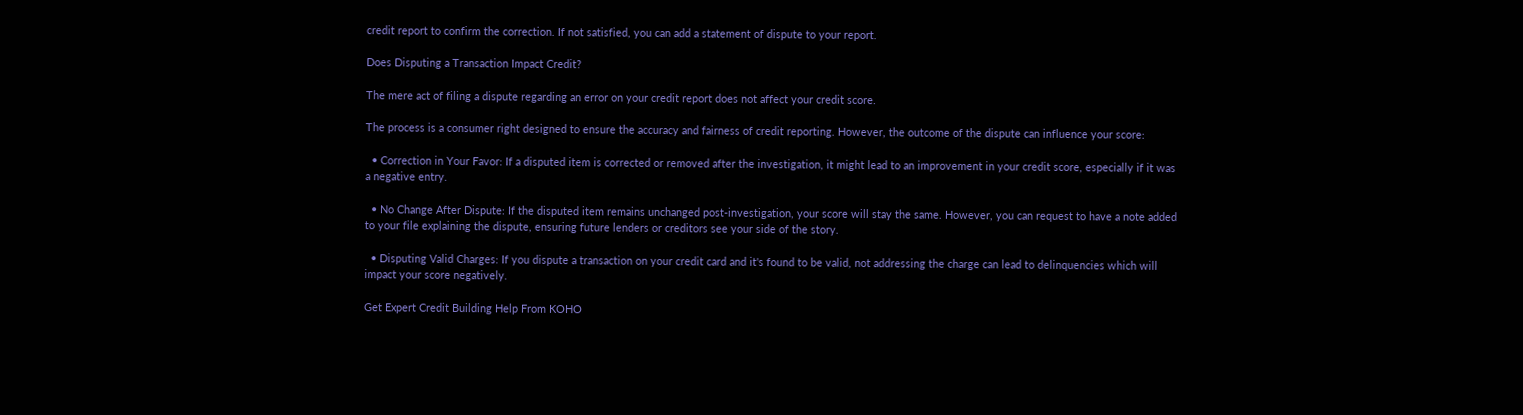credit report to confirm the correction. If not satisfied, you can add a statement of dispute to your report.

Does Disputing a Transaction Impact Credit?

The mere act of filing a dispute regarding an error on your credit report does not affect your credit score.

The process is a consumer right designed to ensure the accuracy and fairness of credit reporting. However, the outcome of the dispute can influence your score:

  • Correction in Your Favor: If a disputed item is corrected or removed after the investigation, it might lead to an improvement in your credit score, especially if it was a negative entry.

  • No Change After Dispute: If the disputed item remains unchanged post-investigation, your score will stay the same. However, you can request to have a note added to your file explaining the dispute, ensuring future lenders or creditors see your side of the story.

  • Disputing Valid Charges: If you dispute a transaction on your credit card and it's found to be valid, not addressing the charge can lead to delinquencies which will impact your score negatively.

Get Expert Credit Building Help From KOHO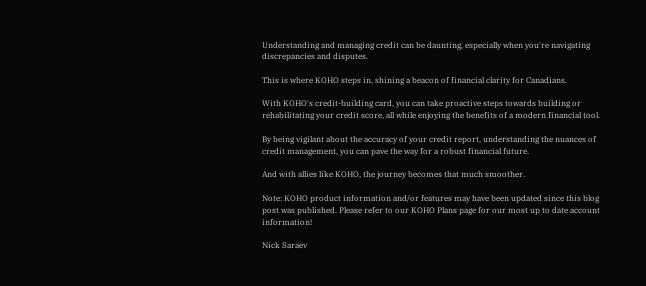Understanding and managing credit can be daunting, especially when you're navigating discrepancies and disputes.

This is where KOHO steps in, shining a beacon of financial clarity for Canadians.

With KOHO's credit-building card, you can take proactive steps towards building or rehabilitating your credit score, all while enjoying the benefits of a modern financial tool.

By being vigilant about the accuracy of your credit report, understanding the nuances of credit management, you can pave the way for a robust financial future.

And with allies like KOHO, the journey becomes that much smoother.

Note: KOHO product information and/or features may have been updated since this blog post was published. Please refer to our KOHO Plans page for our most up to date account information!

Nick Saraev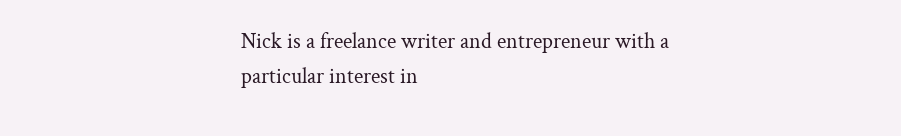Nick is a freelance writer and entrepreneur with a particular interest in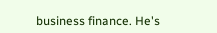business finance. He's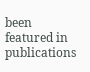been featured in publications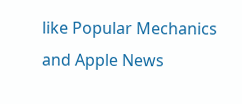like Popular Mechanics and Apple News